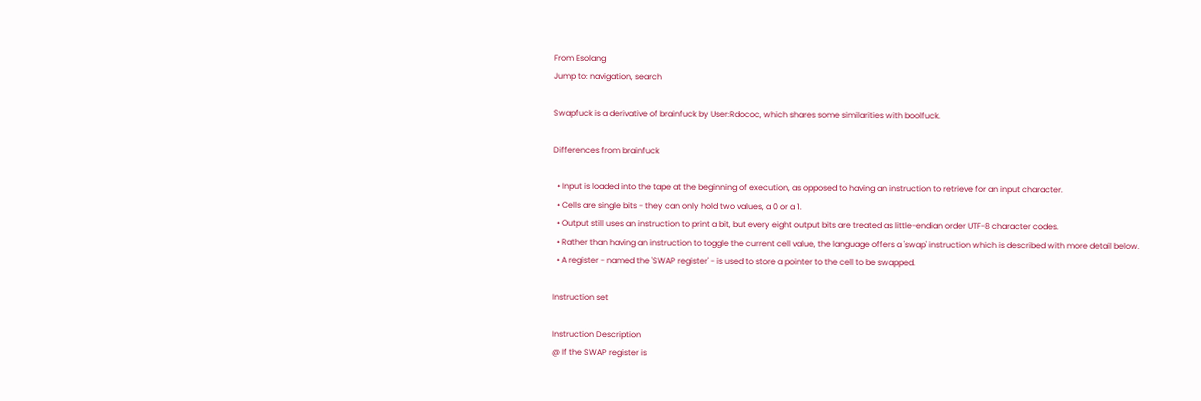From Esolang
Jump to: navigation, search

Swapfuck is a derivative of brainfuck by User:Rdococ, which shares some similarities with boolfuck.

Differences from brainfuck

  • Input is loaded into the tape at the beginning of execution, as opposed to having an instruction to retrieve for an input character.
  • Cells are single bits - they can only hold two values, a 0 or a 1.
  • Output still uses an instruction to print a bit, but every eight output bits are treated as little-endian order UTF-8 character codes.
  • Rather than having an instruction to toggle the current cell value, the language offers a 'swap' instruction which is described with more detail below.
  • A register - named the 'SWAP register' - is used to store a pointer to the cell to be swapped.

Instruction set

Instruction Description
@ If the SWAP register is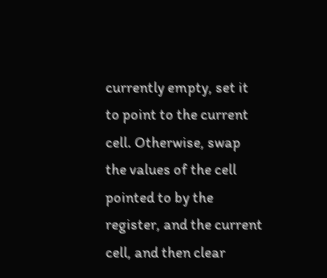currently empty, set it to point to the current cell. Otherwise, swap the values of the cell pointed to by the register, and the current cell, and then clear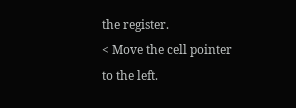the register.
< Move the cell pointer to the left.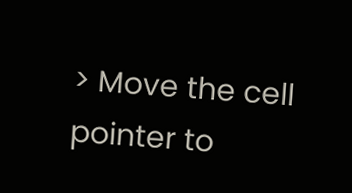> Move the cell pointer to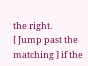the right.
[ Jump past the matching ] if the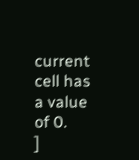current cell has a value of 0.
]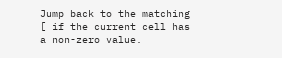Jump back to the matching [ if the current cell has a non-zero value.